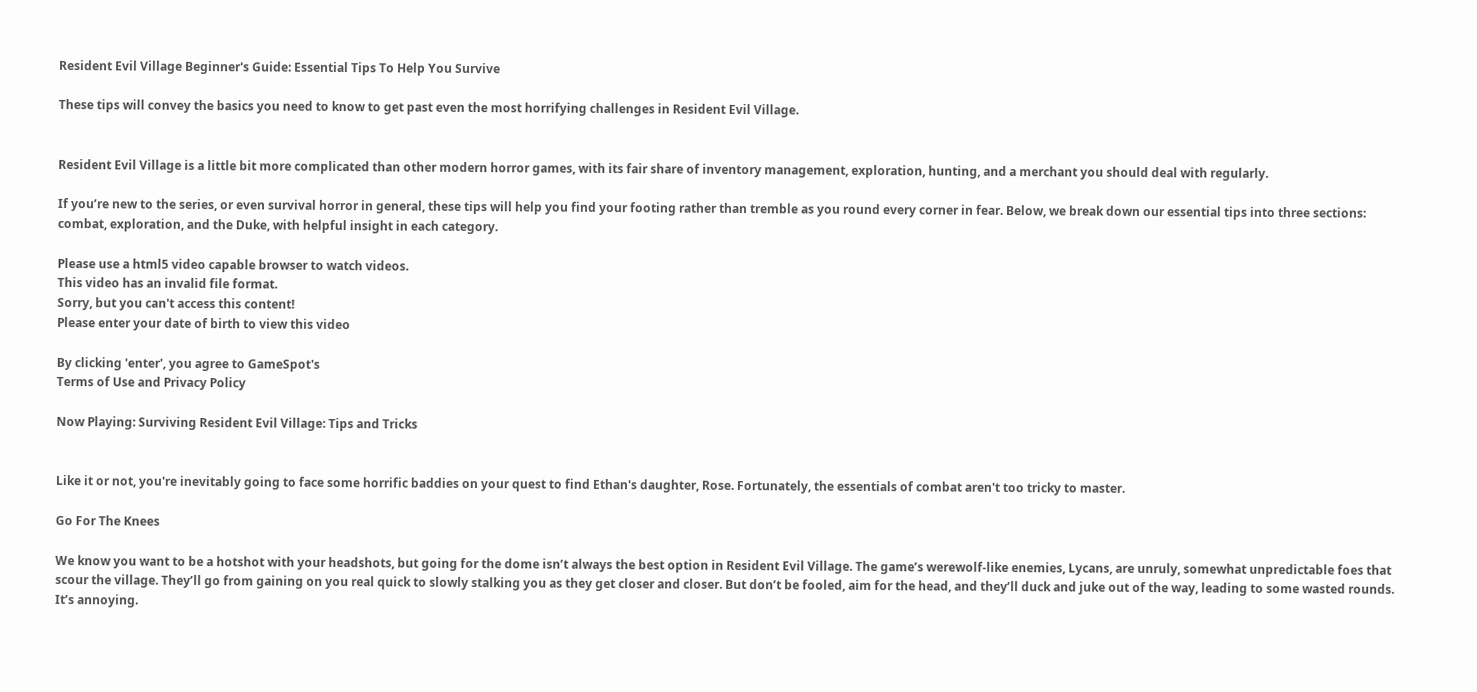Resident Evil Village Beginner's Guide: Essential Tips To Help You Survive

These tips will convey the basics you need to know to get past even the most horrifying challenges in Resident Evil Village.


Resident Evil Village is a little bit more complicated than other modern horror games, with its fair share of inventory management, exploration, hunting, and a merchant you should deal with regularly.

If you’re new to the series, or even survival horror in general, these tips will help you find your footing rather than tremble as you round every corner in fear. Below, we break down our essential tips into three sections: combat, exploration, and the Duke, with helpful insight in each category.

Please use a html5 video capable browser to watch videos.
This video has an invalid file format.
Sorry, but you can't access this content!
Please enter your date of birth to view this video

By clicking 'enter', you agree to GameSpot's
Terms of Use and Privacy Policy

Now Playing: Surviving Resident Evil Village: Tips and Tricks


Like it or not, you're inevitably going to face some horrific baddies on your quest to find Ethan's daughter, Rose. Fortunately, the essentials of combat aren't too tricky to master.

Go For The Knees

We know you want to be a hotshot with your headshots, but going for the dome isn’t always the best option in Resident Evil Village. The game’s werewolf-like enemies, Lycans, are unruly, somewhat unpredictable foes that scour the village. They’ll go from gaining on you real quick to slowly stalking you as they get closer and closer. But don’t be fooled, aim for the head, and they’ll duck and juke out of the way, leading to some wasted rounds. It’s annoying.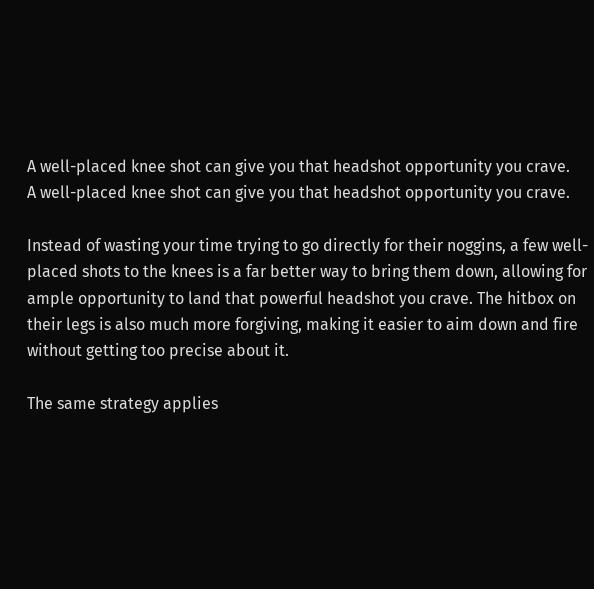A well-placed knee shot can give you that headshot opportunity you crave.
A well-placed knee shot can give you that headshot opportunity you crave.

Instead of wasting your time trying to go directly for their noggins, a few well-placed shots to the knees is a far better way to bring them down, allowing for ample opportunity to land that powerful headshot you crave. The hitbox on their legs is also much more forgiving, making it easier to aim down and fire without getting too precise about it.

The same strategy applies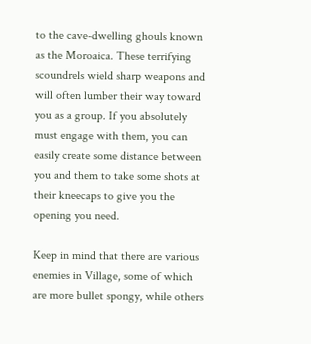to the cave-dwelling ghouls known as the Moroaica. These terrifying scoundrels wield sharp weapons and will often lumber their way toward you as a group. If you absolutely must engage with them, you can easily create some distance between you and them to take some shots at their kneecaps to give you the opening you need.

Keep in mind that there are various enemies in Village, some of which are more bullet spongy, while others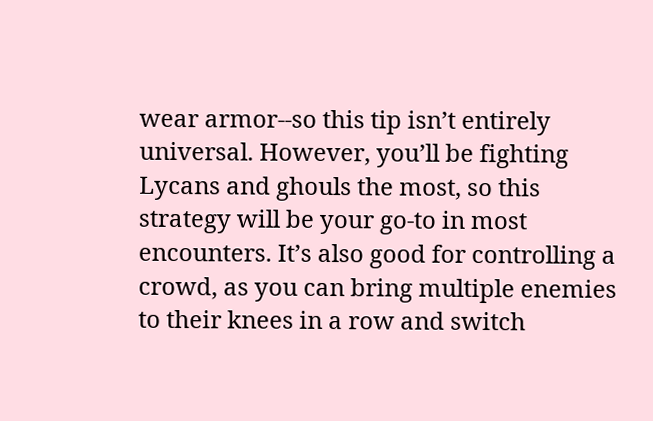wear armor--so this tip isn’t entirely universal. However, you’ll be fighting Lycans and ghouls the most, so this strategy will be your go-to in most encounters. It’s also good for controlling a crowd, as you can bring multiple enemies to their knees in a row and switch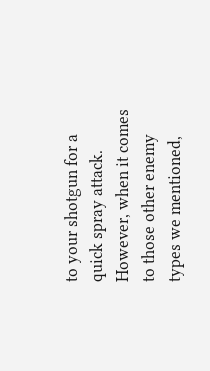to your shotgun for a quick spray attack. However, when it comes to those other enemy types we mentioned,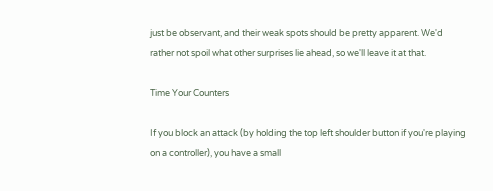just be observant, and their weak spots should be pretty apparent. We'd rather not spoil what other surprises lie ahead, so we'll leave it at that.

Time Your Counters

If you block an attack (by holding the top left shoulder button if you're playing on a controller), you have a small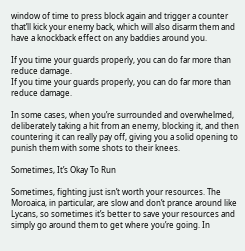window of time to press block again and trigger a counter that’ll kick your enemy back, which will also disarm them and have a knockback effect on any baddies around you.

If you time your guards properly, you can do far more than reduce damage.
If you time your guards properly, you can do far more than reduce damage.

In some cases, when you’re surrounded and overwhelmed, deliberately taking a hit from an enemy, blocking it, and then countering it can really pay off, giving you a solid opening to punish them with some shots to their knees.

Sometimes, It’s Okay To Run

Sometimes, fighting just isn’t worth your resources. The Moroaica, in particular, are slow and don’t prance around like Lycans, so sometimes it’s better to save your resources and simply go around them to get where you’re going. In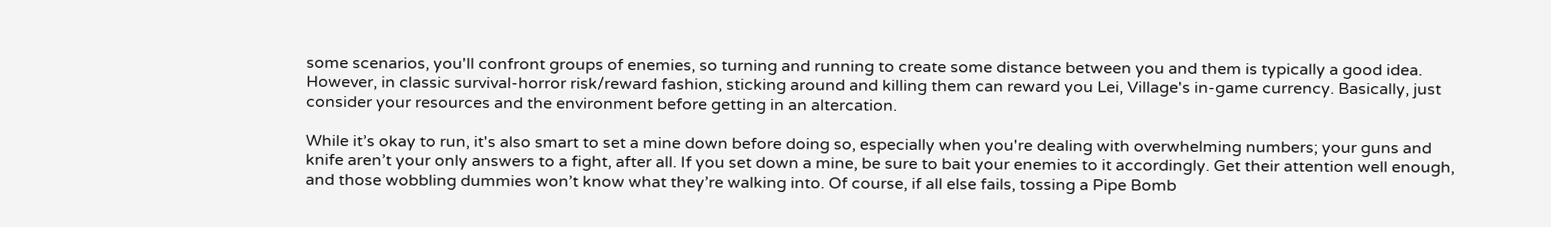some scenarios, you'll confront groups of enemies, so turning and running to create some distance between you and them is typically a good idea. However, in classic survival-horror risk/reward fashion, sticking around and killing them can reward you Lei, Village's in-game currency. Basically, just consider your resources and the environment before getting in an altercation.

While it’s okay to run, it's also smart to set a mine down before doing so, especially when you're dealing with overwhelming numbers; your guns and knife aren’t your only answers to a fight, after all. If you set down a mine, be sure to bait your enemies to it accordingly. Get their attention well enough, and those wobbling dummies won’t know what they’re walking into. Of course, if all else fails, tossing a Pipe Bomb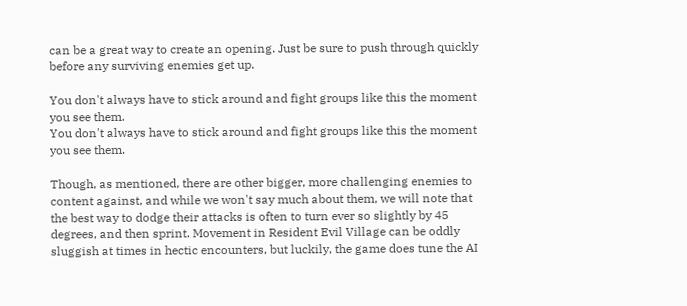can be a great way to create an opening. Just be sure to push through quickly before any surviving enemies get up.

You don't always have to stick around and fight groups like this the moment you see them.
You don't always have to stick around and fight groups like this the moment you see them.

Though, as mentioned, there are other bigger, more challenging enemies to content against, and while we won't say much about them, we will note that the best way to dodge their attacks is often to turn ever so slightly by 45 degrees, and then sprint. Movement in Resident Evil Village can be oddly sluggish at times in hectic encounters, but luckily, the game does tune the AI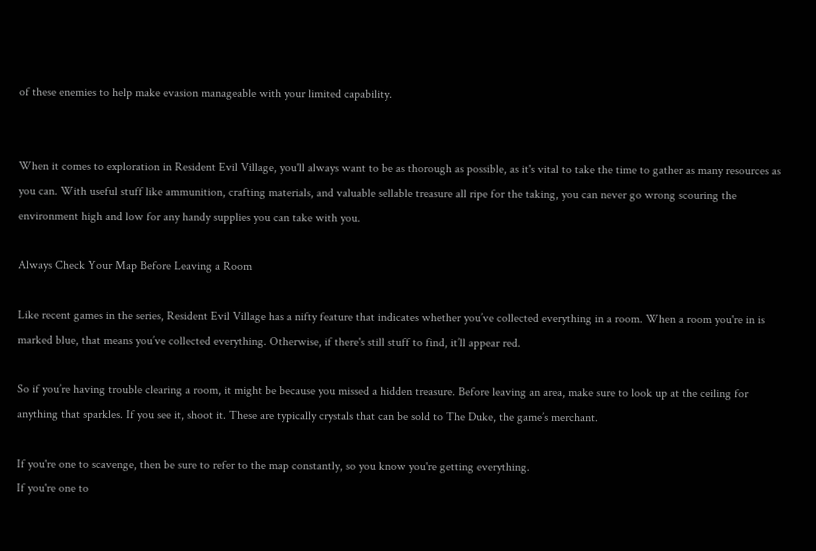of these enemies to help make evasion manageable with your limited capability.


When it comes to exploration in Resident Evil Village, you'll always want to be as thorough as possible, as it's vital to take the time to gather as many resources as you can. With useful stuff like ammunition, crafting materials, and valuable sellable treasure all ripe for the taking, you can never go wrong scouring the environment high and low for any handy supplies you can take with you.

Always Check Your Map Before Leaving a Room

Like recent games in the series, Resident Evil Village has a nifty feature that indicates whether you’ve collected everything in a room. When a room you're in is marked blue, that means you’ve collected everything. Otherwise, if there's still stuff to find, it’ll appear red.

So if you’re having trouble clearing a room, it might be because you missed a hidden treasure. Before leaving an area, make sure to look up at the ceiling for anything that sparkles. If you see it, shoot it. These are typically crystals that can be sold to The Duke, the game’s merchant.

If you're one to scavenge, then be sure to refer to the map constantly, so you know you're getting everything.
If you're one to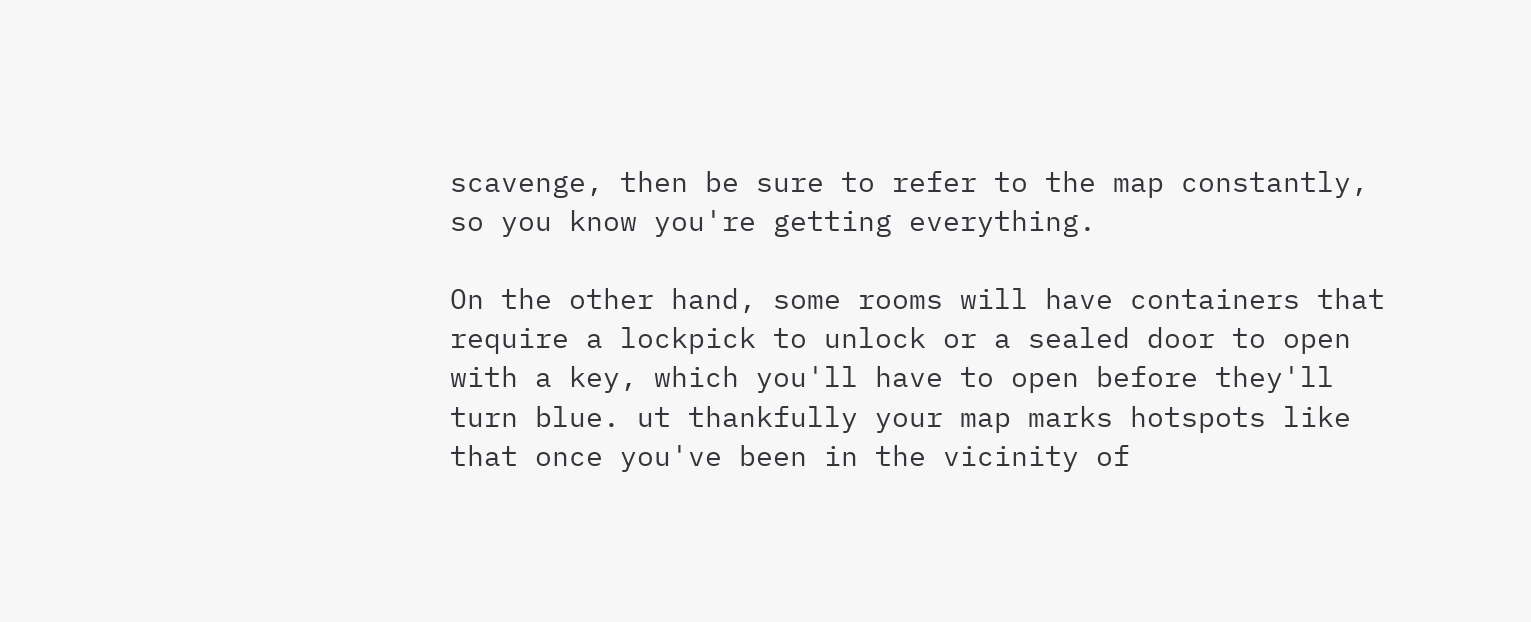scavenge, then be sure to refer to the map constantly, so you know you're getting everything.

On the other hand, some rooms will have containers that require a lockpick to unlock or a sealed door to open with a key, which you'll have to open before they'll turn blue. ut thankfully your map marks hotspots like that once you've been in the vicinity of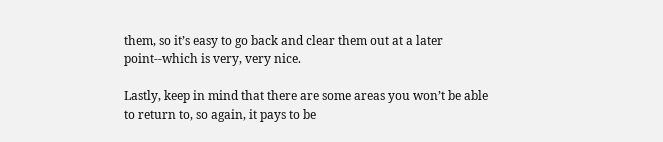them, so it’s easy to go back and clear them out at a later point--which is very, very nice.

Lastly, keep in mind that there are some areas you won’t be able to return to, so again, it pays to be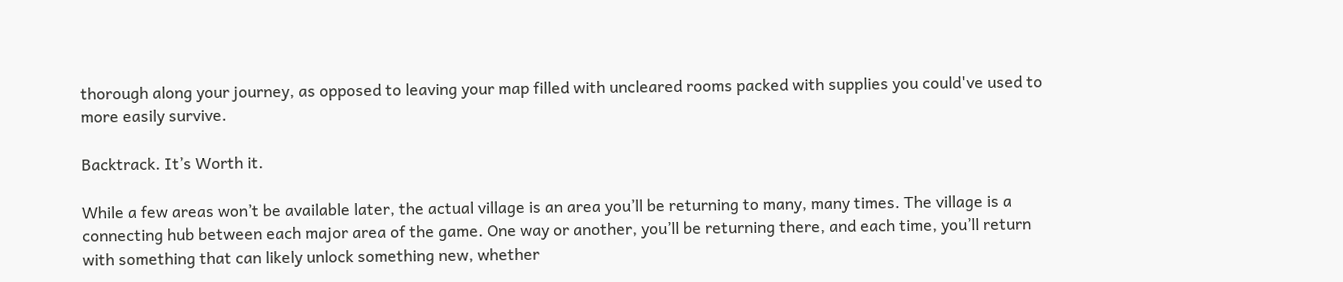thorough along your journey, as opposed to leaving your map filled with uncleared rooms packed with supplies you could've used to more easily survive.

Backtrack. It’s Worth it.

While a few areas won’t be available later, the actual village is an area you’ll be returning to many, many times. The village is a connecting hub between each major area of the game. One way or another, you’ll be returning there, and each time, you’ll return with something that can likely unlock something new, whether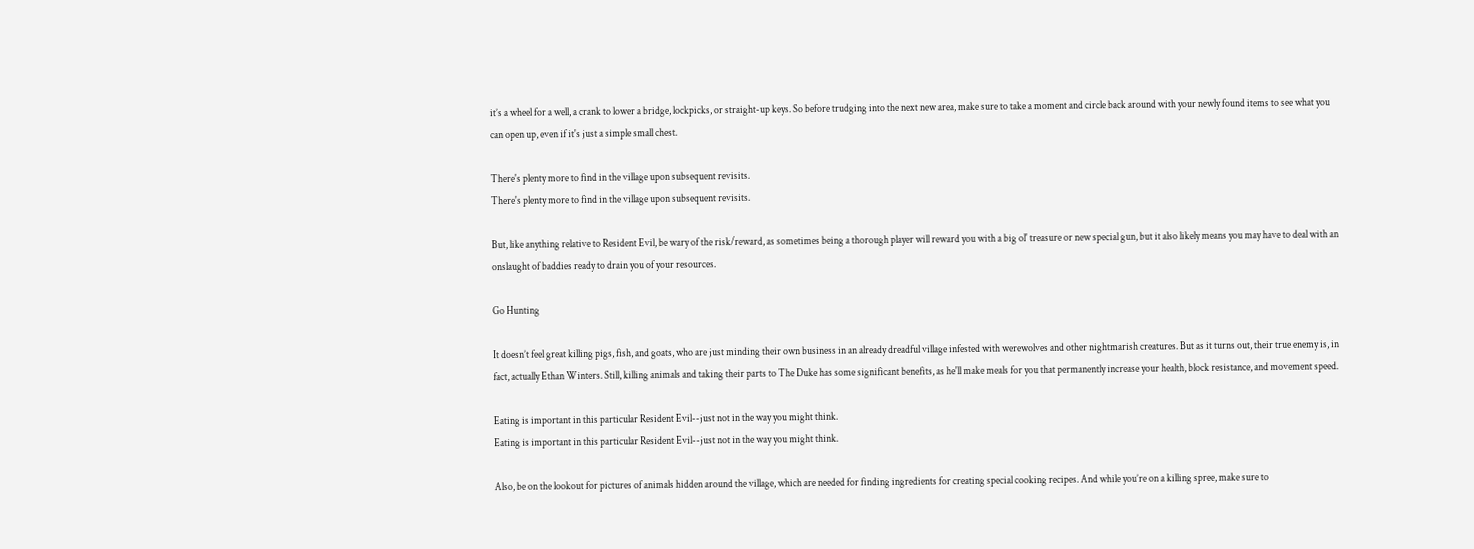it’s a wheel for a well, a crank to lower a bridge, lockpicks, or straight-up keys. So before trudging into the next new area, make sure to take a moment and circle back around with your newly found items to see what you can open up, even if it's just a simple small chest.

There's plenty more to find in the village upon subsequent revisits.
There's plenty more to find in the village upon subsequent revisits.

But, like anything relative to Resident Evil, be wary of the risk/reward, as sometimes being a thorough player will reward you with a big ol' treasure or new special gun, but it also likely means you may have to deal with an onslaught of baddies ready to drain you of your resources.

Go Hunting

It doesn’t feel great killing pigs, fish, and goats, who are just minding their own business in an already dreadful village infested with werewolves and other nightmarish creatures. But as it turns out, their true enemy is, in fact, actually Ethan Winters. Still, killing animals and taking their parts to The Duke has some significant benefits, as he'll make meals for you that permanently increase your health, block resistance, and movement speed.

Eating is important in this particular Resident Evil--just not in the way you might think.
Eating is important in this particular Resident Evil--just not in the way you might think.

Also, be on the lookout for pictures of animals hidden around the village, which are needed for finding ingredients for creating special cooking recipes. And while you’re on a killing spree, make sure to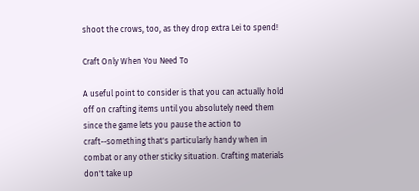shoot the crows, too, as they drop extra Lei to spend!

Craft Only When You Need To

A useful point to consider is that you can actually hold off on crafting items until you absolutely need them since the game lets you pause the action to craft--something that's particularly handy when in combat or any other sticky situation. Crafting materials don't take up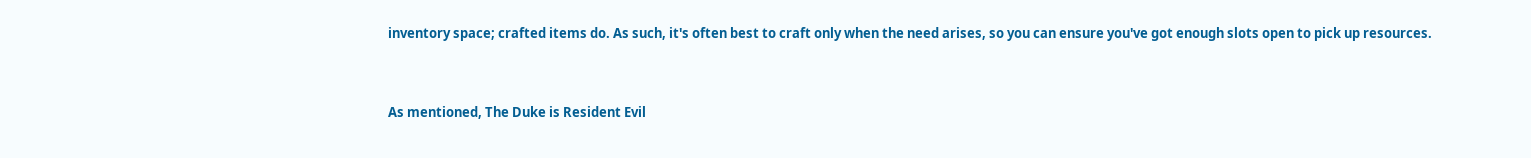inventory space; crafted items do. As such, it's often best to craft only when the need arises, so you can ensure you've got enough slots open to pick up resources.


As mentioned, The Duke is Resident Evil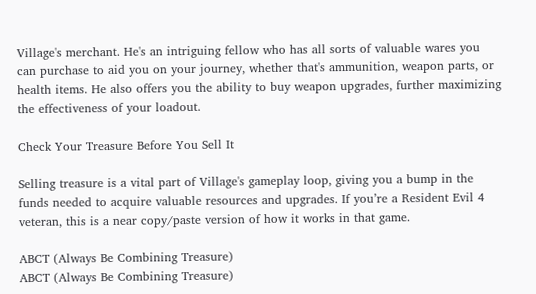Village's merchant. He's an intriguing fellow who has all sorts of valuable wares you can purchase to aid you on your journey, whether that's ammunition, weapon parts, or health items. He also offers you the ability to buy weapon upgrades, further maximizing the effectiveness of your loadout.

Check Your Treasure Before You Sell It

Selling treasure is a vital part of Village's gameplay loop, giving you a bump in the funds needed to acquire valuable resources and upgrades. If you’re a Resident Evil 4 veteran, this is a near copy/paste version of how it works in that game.

ABCT (Always Be Combining Treasure)
ABCT (Always Be Combining Treasure)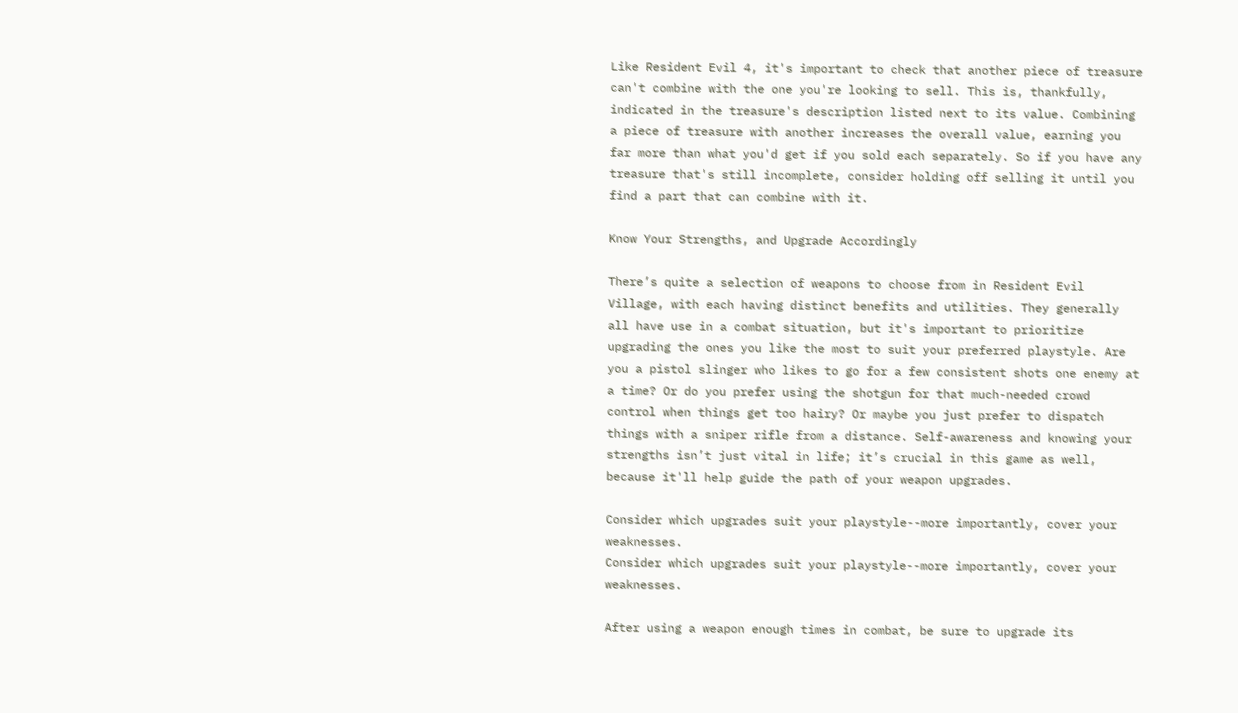Like Resident Evil 4, it's important to check that another piece of treasure can't combine with the one you're looking to sell. This is, thankfully, indicated in the treasure's description listed next to its value. Combining a piece of treasure with another increases the overall value, earning you far more than what you'd get if you sold each separately. So if you have any treasure that's still incomplete, consider holding off selling it until you find a part that can combine with it.

Know Your Strengths, and Upgrade Accordingly

There’s quite a selection of weapons to choose from in Resident Evil Village, with each having distinct benefits and utilities. They generally all have use in a combat situation, but it's important to prioritize upgrading the ones you like the most to suit your preferred playstyle. Are you a pistol slinger who likes to go for a few consistent shots one enemy at a time? Or do you prefer using the shotgun for that much-needed crowd control when things get too hairy? Or maybe you just prefer to dispatch things with a sniper rifle from a distance. Self-awareness and knowing your strengths isn’t just vital in life; it’s crucial in this game as well, because it'll help guide the path of your weapon upgrades.

Consider which upgrades suit your playstyle--more importantly, cover your weaknesses.
Consider which upgrades suit your playstyle--more importantly, cover your weaknesses.

After using a weapon enough times in combat, be sure to upgrade its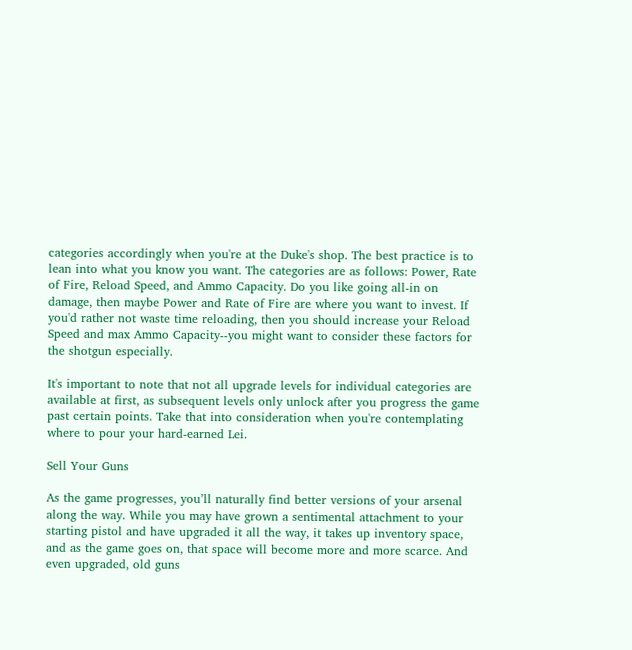categories accordingly when you're at the Duke's shop. The best practice is to lean into what you know you want. The categories are as follows: Power, Rate of Fire, Reload Speed, and Ammo Capacity. Do you like going all-in on damage, then maybe Power and Rate of Fire are where you want to invest. If you'd rather not waste time reloading, then you should increase your Reload Speed and max Ammo Capacity--you might want to consider these factors for the shotgun especially.

It's important to note that not all upgrade levels for individual categories are available at first, as subsequent levels only unlock after you progress the game past certain points. Take that into consideration when you're contemplating where to pour your hard-earned Lei.

Sell Your Guns

As the game progresses, you’ll naturally find better versions of your arsenal along the way. While you may have grown a sentimental attachment to your starting pistol and have upgraded it all the way, it takes up inventory space, and as the game goes on, that space will become more and more scarce. And even upgraded, old guns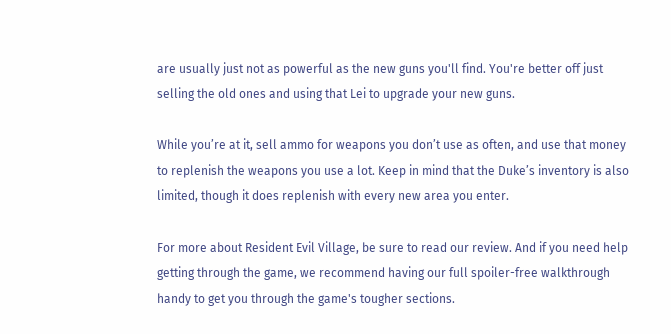are usually just not as powerful as the new guns you'll find. You're better off just selling the old ones and using that Lei to upgrade your new guns.

While you’re at it, sell ammo for weapons you don’t use as often, and use that money to replenish the weapons you use a lot. Keep in mind that the Duke’s inventory is also limited, though it does replenish with every new area you enter.

For more about Resident Evil Village, be sure to read our review. And if you need help getting through the game, we recommend having our full spoiler-free walkthrough handy to get you through the game's tougher sections.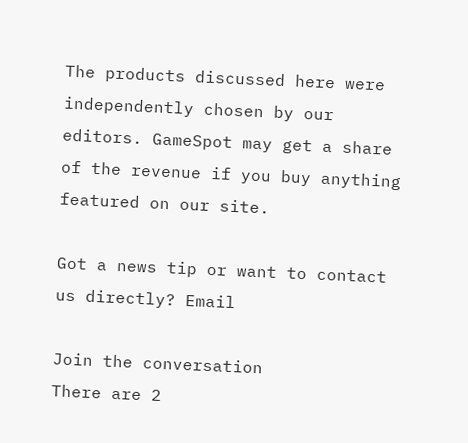The products discussed here were independently chosen by our editors. GameSpot may get a share of the revenue if you buy anything featured on our site.

Got a news tip or want to contact us directly? Email

Join the conversation
There are 2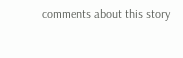comments about this story